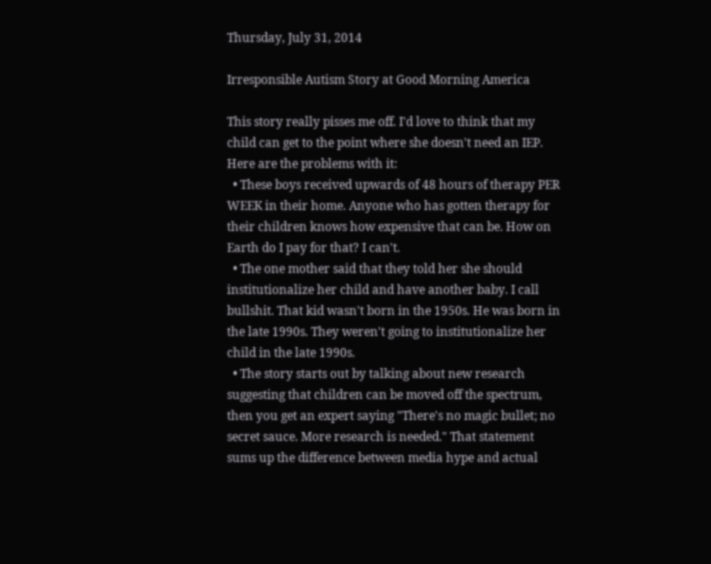Thursday, July 31, 2014

Irresponsible Autism Story at Good Morning America

This story really pisses me off. I'd love to think that my child can get to the point where she doesn't need an IEP. Here are the problems with it:
  • These boys received upwards of 48 hours of therapy PER WEEK in their home. Anyone who has gotten therapy for their children knows how expensive that can be. How on Earth do I pay for that? I can't.
  • The one mother said that they told her she should institutionalize her child and have another baby. I call bullshit. That kid wasn't born in the 1950s. He was born in the late 1990s. They weren't going to institutionalize her child in the late 1990s.
  • The story starts out by talking about new research suggesting that children can be moved off the spectrum, then you get an expert saying "There's no magic bullet; no secret sauce. More research is needed." That statement sums up the difference between media hype and actual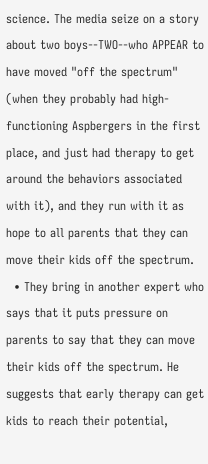science. The media seize on a story about two boys--TWO--who APPEAR to have moved "off the spectrum" (when they probably had high-functioning Aspbergers in the first place, and just had therapy to get around the behaviors associated with it), and they run with it as hope to all parents that they can move their kids off the spectrum.
  • They bring in another expert who says that it puts pressure on parents to say that they can move their kids off the spectrum. He suggests that early therapy can get kids to reach their potential,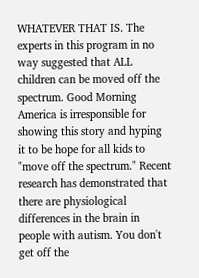WHATEVER THAT IS. The experts in this program in no way suggested that ALL children can be moved off the spectrum. Good Morning America is irresponsible for showing this story and hyping it to be hope for all kids to "move off the spectrum." Recent research has demonstrated that there are physiological differences in the brain in people with autism. You don't get off the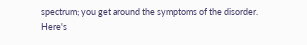spectrum; you get around the symptoms of the disorder.
Here's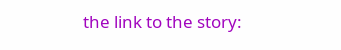the link to the story: